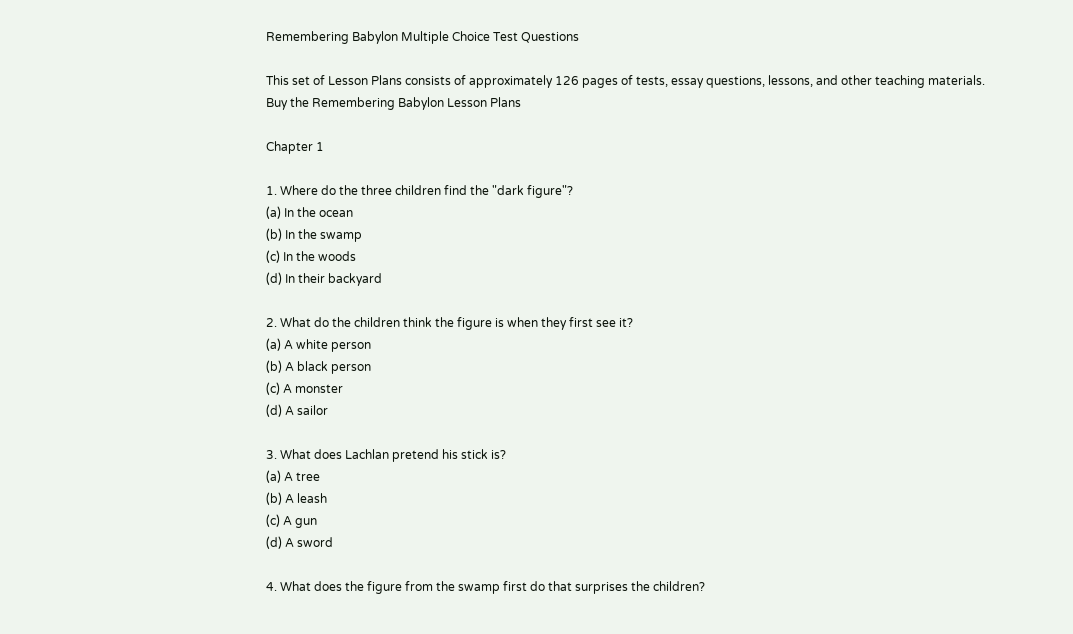Remembering Babylon Multiple Choice Test Questions

This set of Lesson Plans consists of approximately 126 pages of tests, essay questions, lessons, and other teaching materials.
Buy the Remembering Babylon Lesson Plans

Chapter 1

1. Where do the three children find the "dark figure"?
(a) In the ocean
(b) In the swamp
(c) In the woods
(d) In their backyard

2. What do the children think the figure is when they first see it?
(a) A white person
(b) A black person
(c) A monster
(d) A sailor

3. What does Lachlan pretend his stick is?
(a) A tree
(b) A leash
(c) A gun
(d) A sword

4. What does the figure from the swamp first do that surprises the children?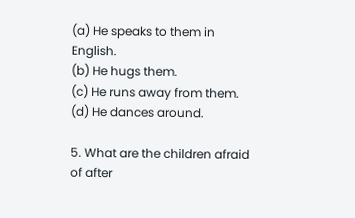(a) He speaks to them in English.
(b) He hugs them.
(c) He runs away from them.
(d) He dances around.

5. What are the children afraid of after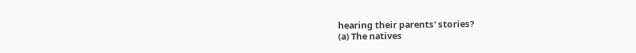hearing their parents' stories?
(a) The natives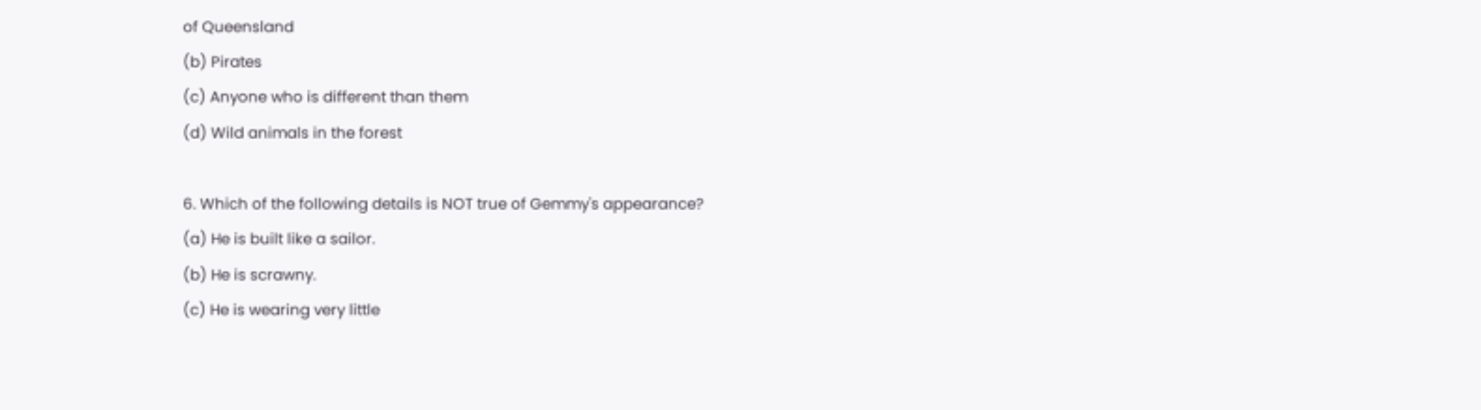of Queensland
(b) Pirates
(c) Anyone who is different than them
(d) Wild animals in the forest

6. Which of the following details is NOT true of Gemmy's appearance?
(a) He is built like a sailor.
(b) He is scrawny.
(c) He is wearing very little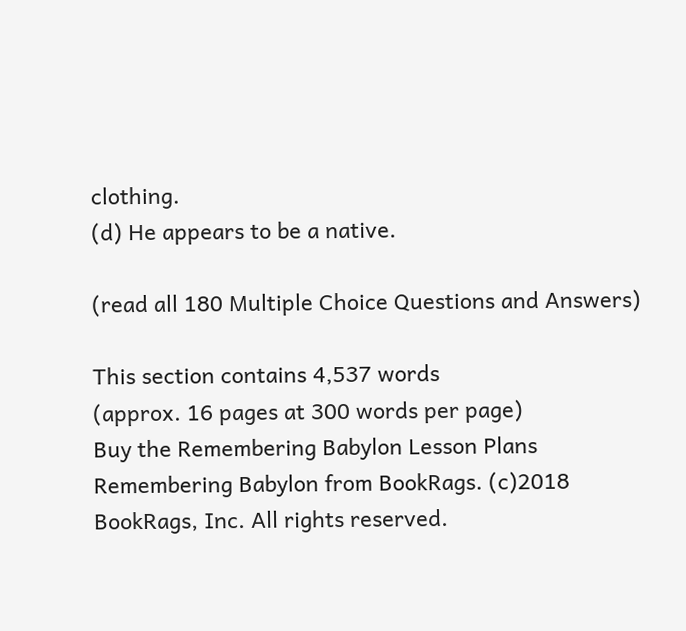clothing.
(d) He appears to be a native.

(read all 180 Multiple Choice Questions and Answers)

This section contains 4,537 words
(approx. 16 pages at 300 words per page)
Buy the Remembering Babylon Lesson Plans
Remembering Babylon from BookRags. (c)2018 BookRags, Inc. All rights reserved.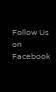Follow Us on Facebook